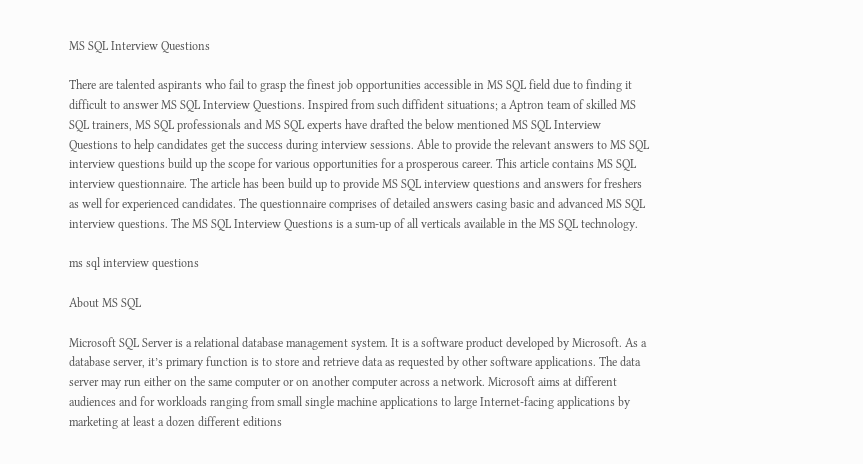MS SQL Interview Questions

There are talented aspirants who fail to grasp the finest job opportunities accessible in MS SQL field due to finding it difficult to answer MS SQL Interview Questions. Inspired from such diffident situations; a Aptron team of skilled MS SQL trainers, MS SQL professionals and MS SQL experts have drafted the below mentioned MS SQL Interview Questions to help candidates get the success during interview sessions. Able to provide the relevant answers to MS SQL interview questions build up the scope for various opportunities for a prosperous career. This article contains MS SQL interview questionnaire. The article has been build up to provide MS SQL interview questions and answers for freshers as well for experienced candidates. The questionnaire comprises of detailed answers casing basic and advanced MS SQL interview questions. The MS SQL Interview Questions is a sum-up of all verticals available in the MS SQL technology.

ms sql interview questions

About MS SQL

Microsoft SQL Server is a relational database management system. It is a software product developed by Microsoft. As a database server, it’s primary function is to store and retrieve data as requested by other software applications. The data server may run either on the same computer or on another computer across a network. Microsoft aims at different audiences and for workloads ranging from small single machine applications to large Internet-facing applications by marketing at least a dozen different editions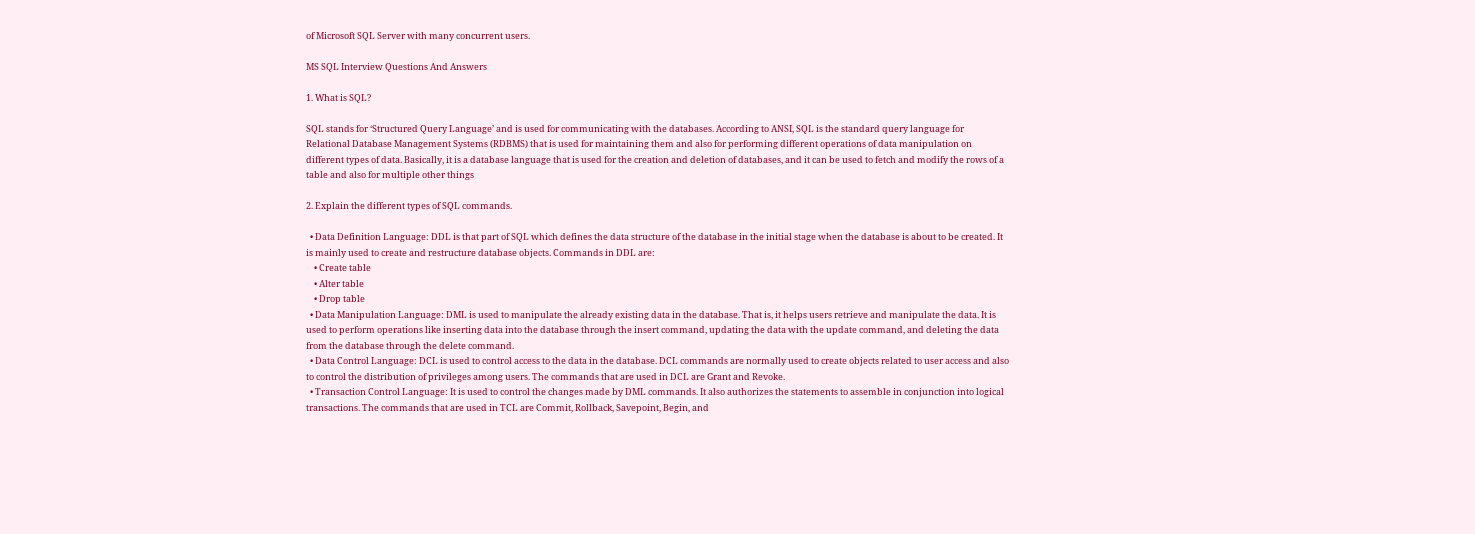of Microsoft SQL Server with many concurrent users.

MS SQL Interview Questions And Answers

1. What is SQL?

SQL stands for ‘Structured Query Language’ and is used for communicating with the databases. According to ANSI, SQL is the standard query language for Relational Database Management Systems (RDBMS) that is used for maintaining them and also for performing different operations of data manipulation on different types of data. Basically, it is a database language that is used for the creation and deletion of databases, and it can be used to fetch and modify the rows of a table and also for multiple other things

2. Explain the different types of SQL commands.

  • Data Definition Language: DDL is that part of SQL which defines the data structure of the database in the initial stage when the database is about to be created. It is mainly used to create and restructure database objects. Commands in DDL are:
    • Create table
    • Alter table
    • Drop table
  • Data Manipulation Language: DML is used to manipulate the already existing data in the database. That is, it helps users retrieve and manipulate the data. It is used to perform operations like inserting data into the database through the insert command, updating the data with the update command, and deleting the data from the database through the delete command.
  • Data Control Language: DCL is used to control access to the data in the database. DCL commands are normally used to create objects related to user access and also to control the distribution of privileges among users. The commands that are used in DCL are Grant and Revoke.
  • Transaction Control Language: It is used to control the changes made by DML commands. It also authorizes the statements to assemble in conjunction into logical transactions. The commands that are used in TCL are Commit, Rollback, Savepoint, Begin, and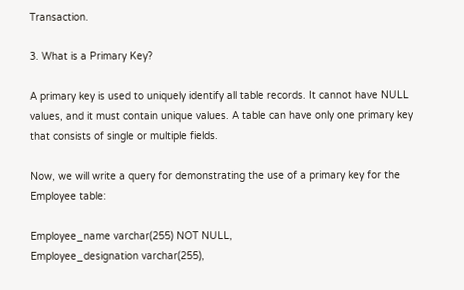Transaction.

3. What is a Primary Key?

A primary key is used to uniquely identify all table records. It cannot have NULL values, and it must contain unique values. A table can have only one primary key that consists of single or multiple fields.

Now, we will write a query for demonstrating the use of a primary key for the Employee table:

Employee_name varchar(255) NOT NULL,
Employee_designation varchar(255),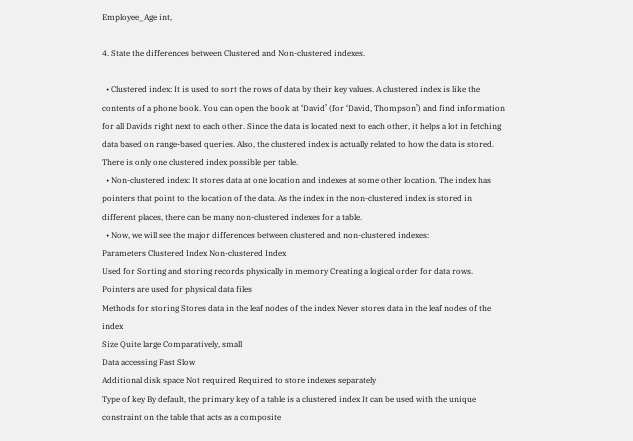Employee_Age int,

4. State the differences between Clustered and Non-clustered indexes.

  • Clustered index: It is used to sort the rows of data by their key values. A clustered index is like the contents of a phone book. You can open the book at ‘David’ (for ‘David, Thompson’) and find information for all Davids right next to each other. Since the data is located next to each other, it helps a lot in fetching data based on range-based queries. Also, the clustered index is actually related to how the data is stored. There is only one clustered index possible per table.
  • Non-clustered index: It stores data at one location and indexes at some other location. The index has pointers that point to the location of the data. As the index in the non-clustered index is stored in different places, there can be many non-clustered indexes for a table.
  • Now, we will see the major differences between clustered and non-clustered indexes:
Parameters Clustered Index Non-clustered Index
Used for Sorting and storing records physically in memory Creating a logical order for data rows. Pointers are used for physical data files
Methods for storing Stores data in the leaf nodes of the index Never stores data in the leaf nodes of the index
Size Quite large Comparatively, small
Data accessing Fast Slow
Additional disk space Not required Required to store indexes separately
Type of key By default, the primary key of a table is a clustered index It can be used with the unique constraint on the table that acts as a composite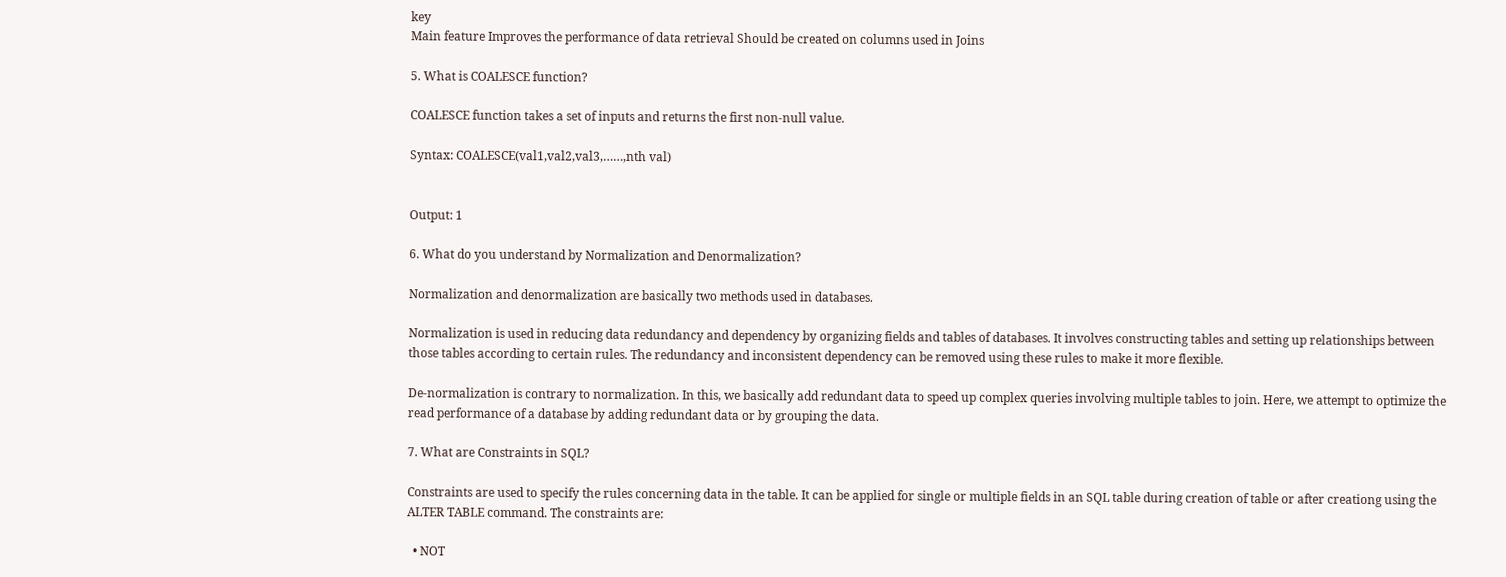key
Main feature Improves the performance of data retrieval Should be created on columns used in Joins

5. What is COALESCE function?

COALESCE function takes a set of inputs and returns the first non-null value.

Syntax: COALESCE(val1,val2,val3,……,nth val)


Output: 1

6. What do you understand by Normalization and Denormalization?

Normalization and denormalization are basically two methods used in databases.

Normalization is used in reducing data redundancy and dependency by organizing fields and tables of databases. It involves constructing tables and setting up relationships between those tables according to certain rules. The redundancy and inconsistent dependency can be removed using these rules to make it more flexible.

De-normalization is contrary to normalization. In this, we basically add redundant data to speed up complex queries involving multiple tables to join. Here, we attempt to optimize the read performance of a database by adding redundant data or by grouping the data.

7. What are Constraints in SQL?

Constraints are used to specify the rules concerning data in the table. It can be applied for single or multiple fields in an SQL table during creation of table or after creationg using the ALTER TABLE command. The constraints are:

  • NOT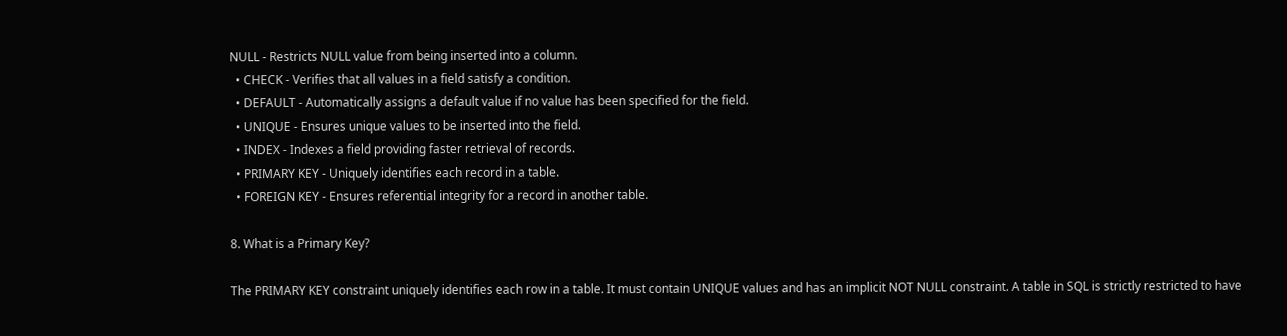NULL - Restricts NULL value from being inserted into a column.
  • CHECK - Verifies that all values in a field satisfy a condition.
  • DEFAULT - Automatically assigns a default value if no value has been specified for the field.
  • UNIQUE - Ensures unique values to be inserted into the field.
  • INDEX - Indexes a field providing faster retrieval of records.
  • PRIMARY KEY - Uniquely identifies each record in a table.
  • FOREIGN KEY - Ensures referential integrity for a record in another table.

8. What is a Primary Key?

The PRIMARY KEY constraint uniquely identifies each row in a table. It must contain UNIQUE values and has an implicit NOT NULL constraint. A table in SQL is strictly restricted to have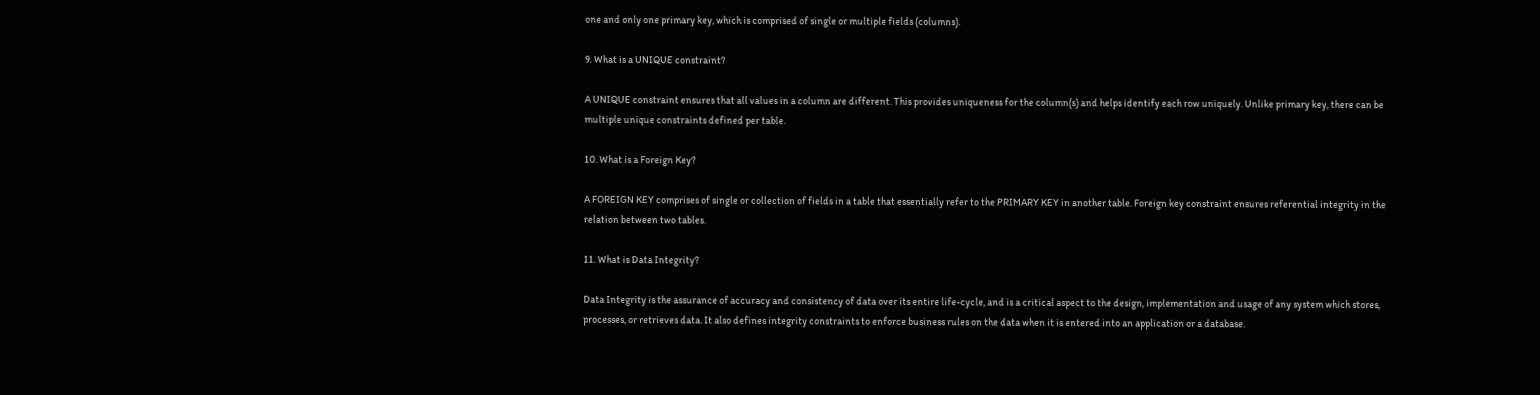one and only one primary key, which is comprised of single or multiple fields (columns).

9. What is a UNIQUE constraint?

A UNIQUE constraint ensures that all values in a column are different. This provides uniqueness for the column(s) and helps identify each row uniquely. Unlike primary key, there can be multiple unique constraints defined per table.

10. What is a Foreign Key?

A FOREIGN KEY comprises of single or collection of fields in a table that essentially refer to the PRIMARY KEY in another table. Foreign key constraint ensures referential integrity in the relation between two tables.

11. What is Data Integrity?

Data Integrity is the assurance of accuracy and consistency of data over its entire life-cycle, and is a critical aspect to the design, implementation and usage of any system which stores, processes, or retrieves data. It also defines integrity constraints to enforce business rules on the data when it is entered into an application or a database.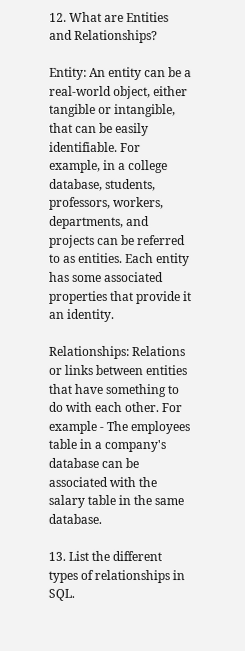12. What are Entities and Relationships?

Entity: An entity can be a real-world object, either tangible or intangible, that can be easily identifiable. For example, in a college database, students, professors, workers, departments, and projects can be referred to as entities. Each entity has some associated properties that provide it an identity.

Relationships: Relations or links between entities that have something to do with each other. For example - The employees table in a company's database can be associated with the salary table in the same database.

13. List the different types of relationships in SQL.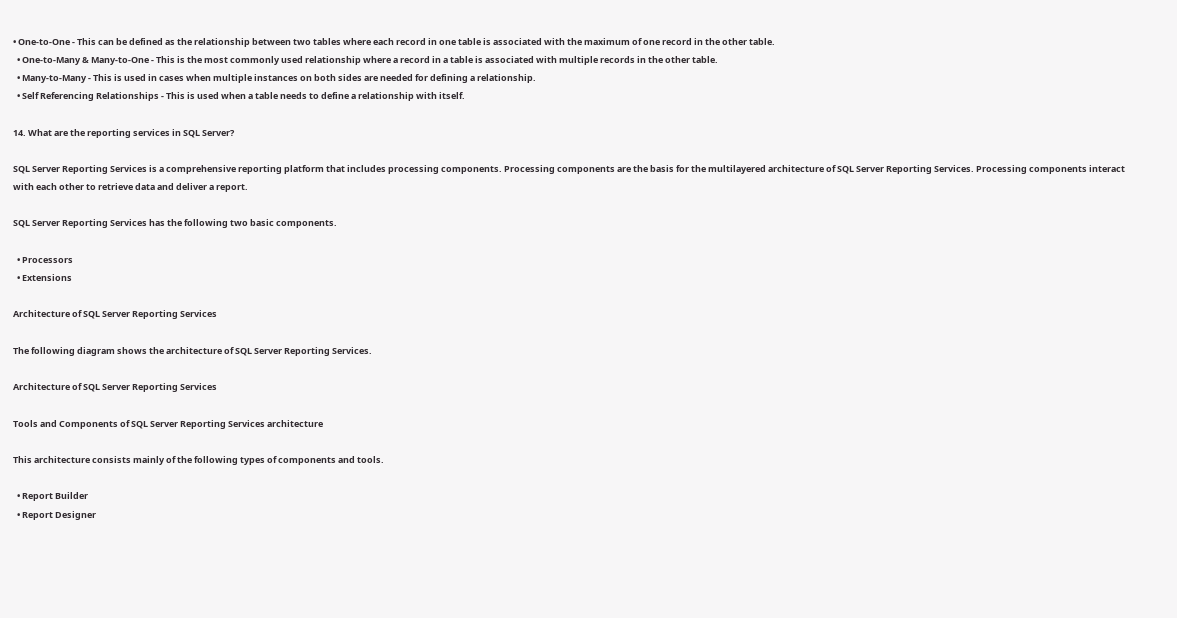• One-to-One - This can be defined as the relationship between two tables where each record in one table is associated with the maximum of one record in the other table.
  • One-to-Many & Many-to-One - This is the most commonly used relationship where a record in a table is associated with multiple records in the other table.
  • Many-to-Many - This is used in cases when multiple instances on both sides are needed for defining a relationship.
  • Self Referencing Relationships - This is used when a table needs to define a relationship with itself.

14. What are the reporting services in SQL Server?

SQL Server Reporting Services is a comprehensive reporting platform that includes processing components. Processing components are the basis for the multilayered architecture of SQL Server Reporting Services. Processing components interact with each other to retrieve data and deliver a report.

SQL Server Reporting Services has the following two basic components.

  • Processors
  • Extensions

Architecture of SQL Server Reporting Services

The following diagram shows the architecture of SQL Server Reporting Services.

Architecture of SQL Server Reporting Services

Tools and Components of SQL Server Reporting Services architecture

This architecture consists mainly of the following types of components and tools.

  • Report Builder
  • Report Designer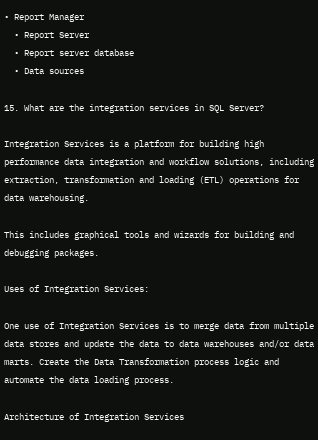• Report Manager
  • Report Server
  • Report server database
  • Data sources

15. What are the integration services in SQL Server?

Integration Services is a platform for building high performance data integration and workflow solutions, including extraction, transformation and loading (ETL) operations for data warehousing.

This includes graphical tools and wizards for building and debugging packages.

Uses of Integration Services:

One use of Integration Services is to merge data from multiple data stores and update the data to data warehouses and/or data marts. Create the Data Transformation process logic and automate the data loading process.

Architecture of Integration Services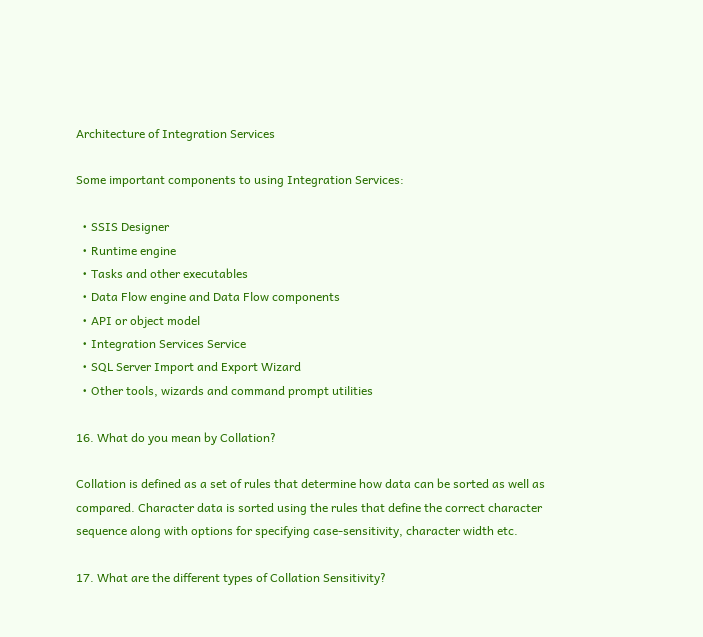Architecture of Integration Services

Some important components to using Integration Services:

  • SSIS Designer
  • Runtime engine
  • Tasks and other executables
  • Data Flow engine and Data Flow components
  • API or object model
  • Integration Services Service
  • SQL Server Import and Export Wizard
  • Other tools, wizards and command prompt utilities

16. What do you mean by Collation?

Collation is defined as a set of rules that determine how data can be sorted as well as compared. Character data is sorted using the rules that define the correct character sequence along with options for specifying case-sensitivity, character width etc.

17. What are the different types of Collation Sensitivity?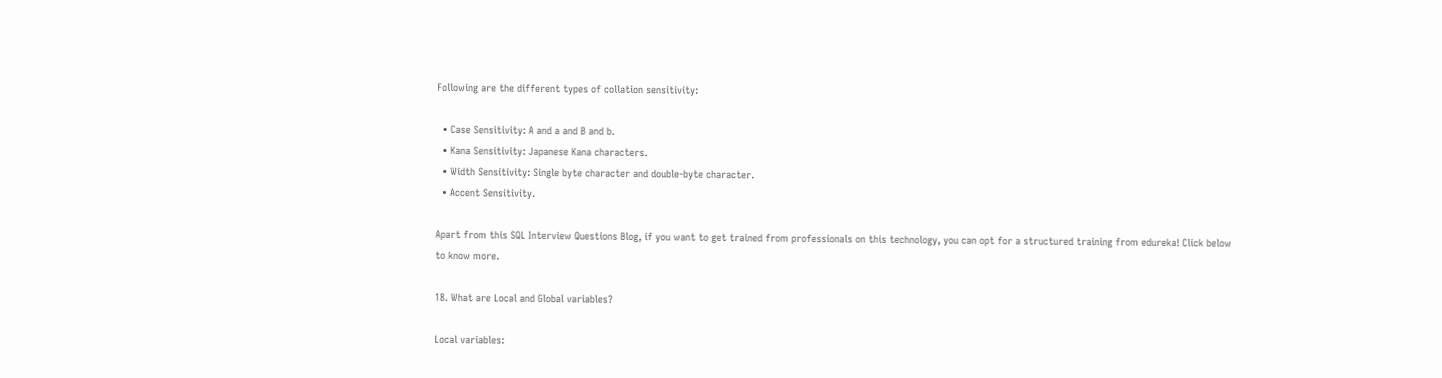Following are the different types of collation sensitivity:

  • Case Sensitivity: A and a and B and b.
  • Kana Sensitivity: Japanese Kana characters.
  • Width Sensitivity: Single byte character and double-byte character.
  • Accent Sensitivity.

Apart from this SQL Interview Questions Blog, if you want to get trained from professionals on this technology, you can opt for a structured training from edureka! Click below to know more.

18. What are Local and Global variables?

Local variables: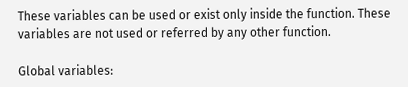These variables can be used or exist only inside the function. These variables are not used or referred by any other function.

Global variables: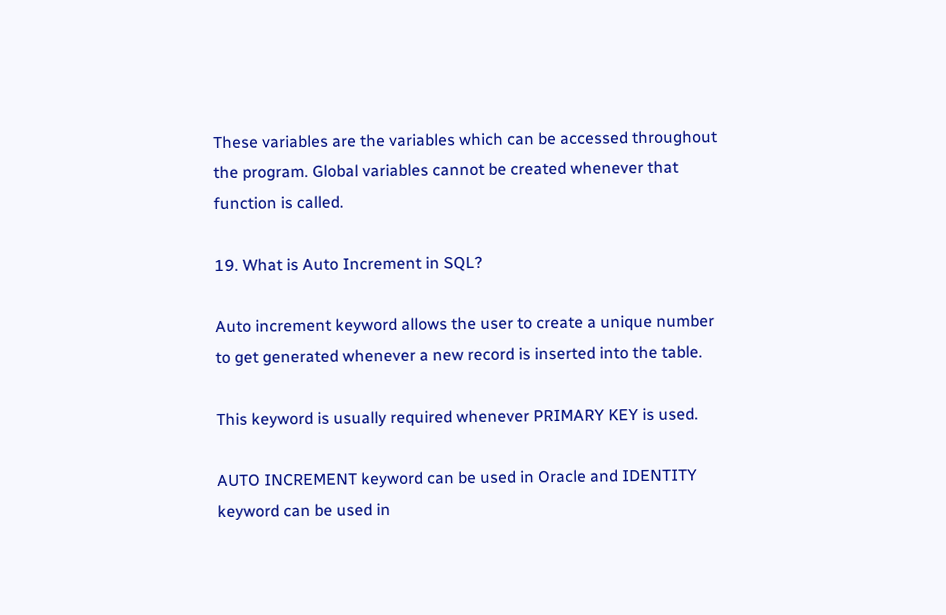These variables are the variables which can be accessed throughout the program. Global variables cannot be created whenever that function is called.

19. What is Auto Increment in SQL?

Auto increment keyword allows the user to create a unique number to get generated whenever a new record is inserted into the table.

This keyword is usually required whenever PRIMARY KEY is used.

AUTO INCREMENT keyword can be used in Oracle and IDENTITY keyword can be used in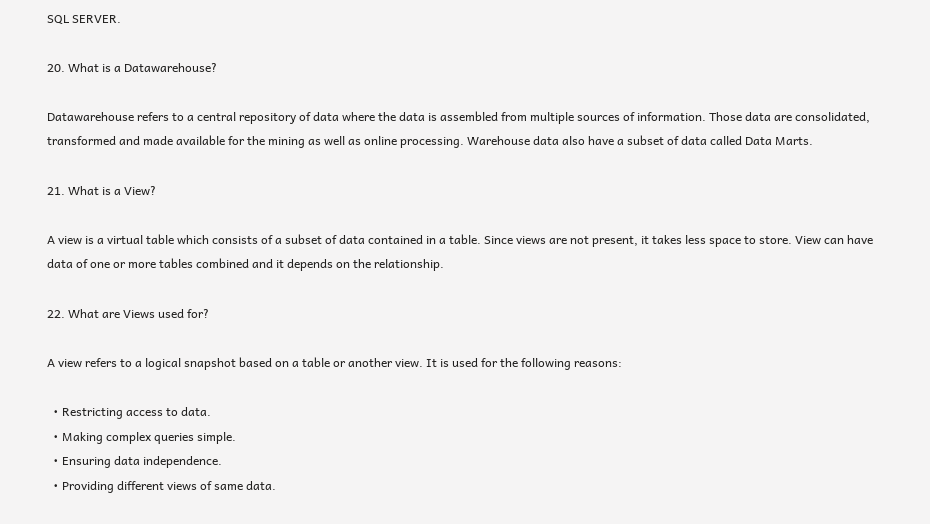SQL SERVER.

20. What is a Datawarehouse?

Datawarehouse refers to a central repository of data where the data is assembled from multiple sources of information. Those data are consolidated, transformed and made available for the mining as well as online processing. Warehouse data also have a subset of data called Data Marts.

21. What is a View?

A view is a virtual table which consists of a subset of data contained in a table. Since views are not present, it takes less space to store. View can have data of one or more tables combined and it depends on the relationship.

22. What are Views used for?

A view refers to a logical snapshot based on a table or another view. It is used for the following reasons:

  • Restricting access to data.
  • Making complex queries simple.
  • Ensuring data independence.
  • Providing different views of same data.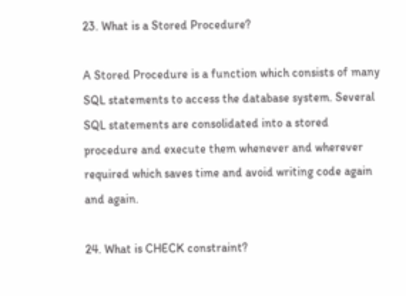23. What is a Stored Procedure?

A Stored Procedure is a function which consists of many SQL statements to access the database system. Several SQL statements are consolidated into a stored procedure and execute them whenever and wherever required which saves time and avoid writing code again and again.

24. What is CHECK constraint?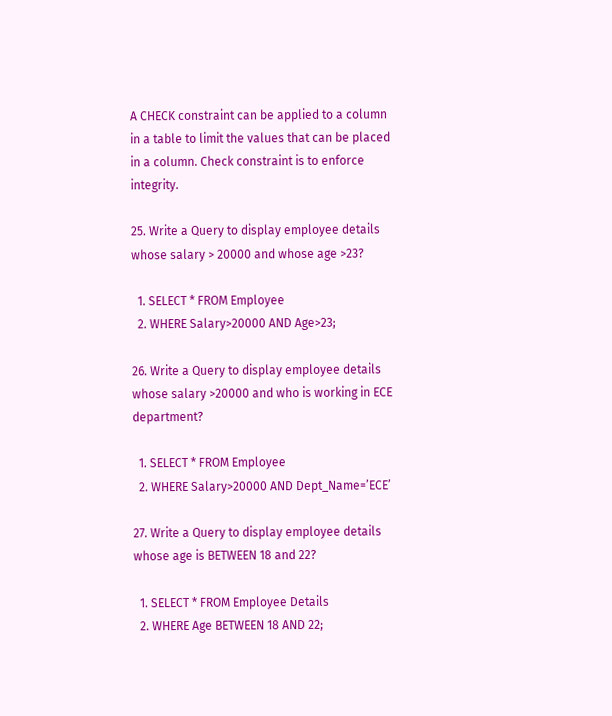A CHECK constraint can be applied to a column in a table to limit the values that can be placed in a column. Check constraint is to enforce integrity.

25. Write a Query to display employee details whose salary > 20000 and whose age >23?

  1. SELECT * FROM Employee
  2. WHERE Salary>20000 AND Age>23;

26. Write a Query to display employee details whose salary >20000 and who is working in ECE department?

  1. SELECT * FROM Employee
  2. WHERE Salary>20000 AND Dept_Name=’ECE’

27. Write a Query to display employee details whose age is BETWEEN 18 and 22?

  1. SELECT * FROM Employee Details
  2. WHERE Age BETWEEN 18 AND 22;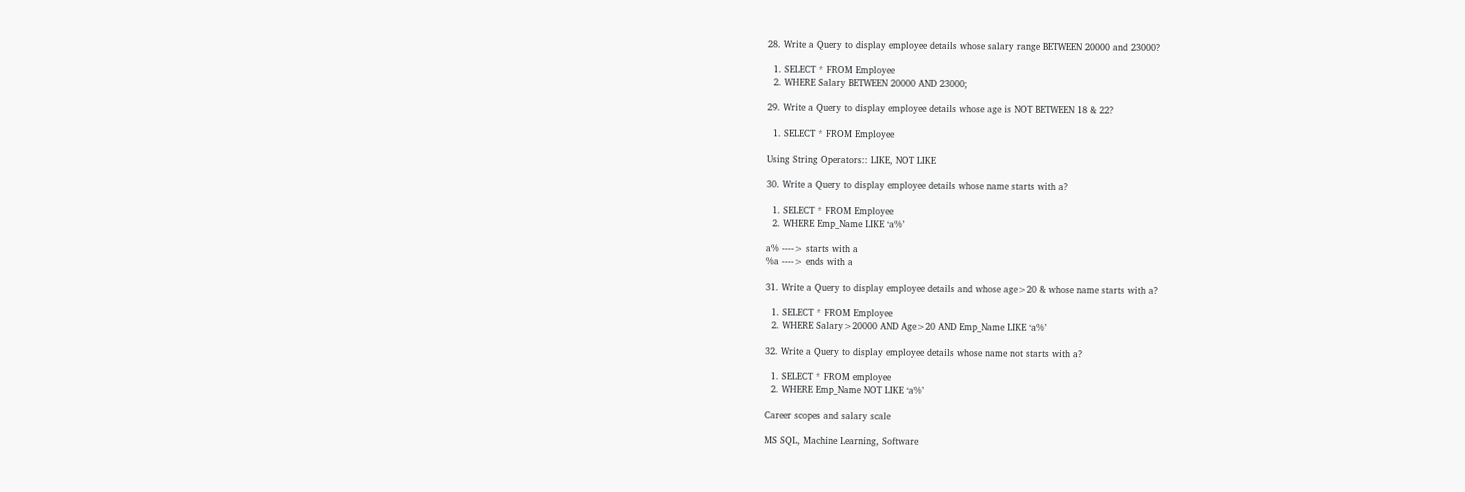28. Write a Query to display employee details whose salary range BETWEEN 20000 and 23000?

  1. SELECT * FROM Employee
  2. WHERE Salary BETWEEN 20000 AND 23000;

29. Write a Query to display employee details whose age is NOT BETWEEN 18 & 22?

  1. SELECT * FROM Employee

Using String Operators:: LIKE, NOT LIKE

30. Write a Query to display employee details whose name starts with a?

  1. SELECT * FROM Employee
  2. WHERE Emp_Name LIKE ‘a%’

a% ----> starts with a
%a ----> ends with a

31. Write a Query to display employee details and whose age>20 & whose name starts with a?

  1. SELECT * FROM Employee
  2. WHERE Salary>20000 AND Age>20 AND Emp_Name LIKE ‘a%’

32. Write a Query to display employee details whose name not starts with a?

  1. SELECT * FROM employee
  2. WHERE Emp_Name NOT LIKE ‘a%’

Career scopes and salary scale

MS SQL, Machine Learning, Software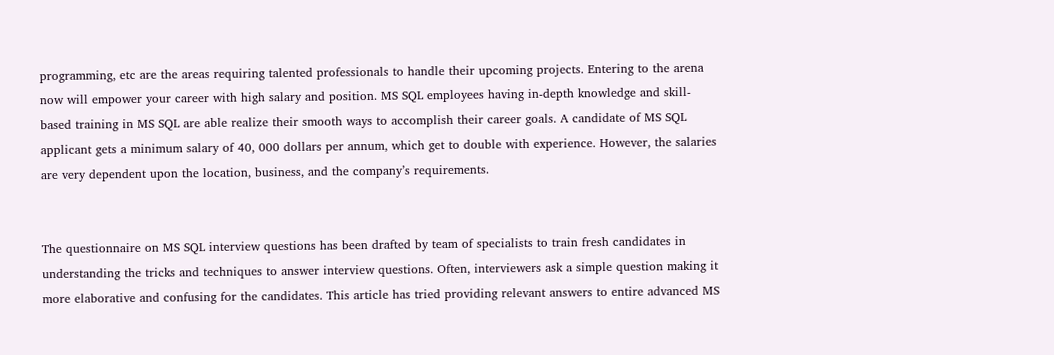programming, etc are the areas requiring talented professionals to handle their upcoming projects. Entering to the arena now will empower your career with high salary and position. MS SQL employees having in-depth knowledge and skill-based training in MS SQL are able realize their smooth ways to accomplish their career goals. A candidate of MS SQL applicant gets a minimum salary of 40, 000 dollars per annum, which get to double with experience. However, the salaries are very dependent upon the location, business, and the company’s requirements.


The questionnaire on MS SQL interview questions has been drafted by team of specialists to train fresh candidates in understanding the tricks and techniques to answer interview questions. Often, interviewers ask a simple question making it more elaborative and confusing for the candidates. This article has tried providing relevant answers to entire advanced MS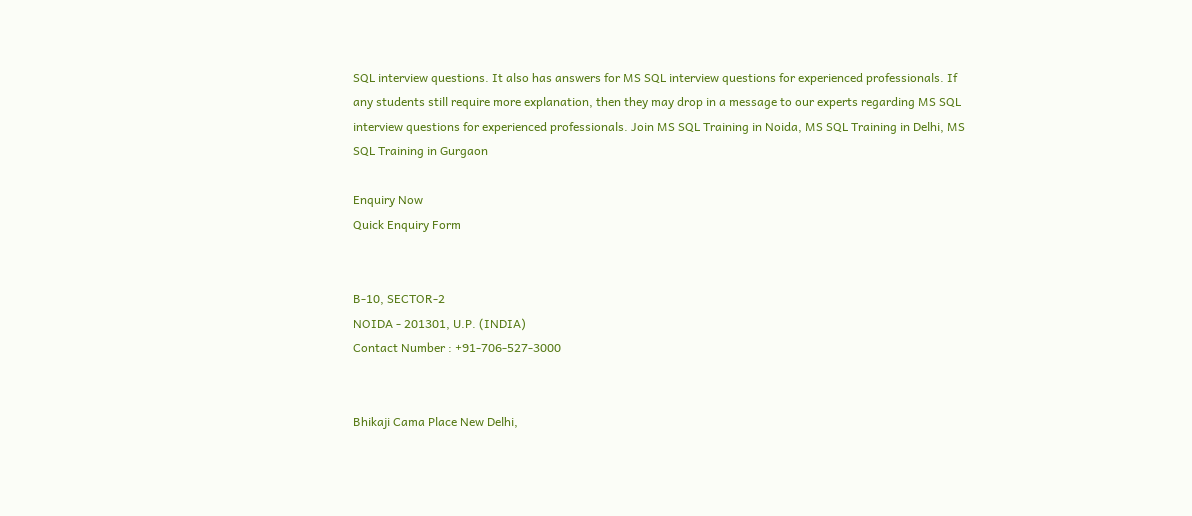SQL interview questions. It also has answers for MS SQL interview questions for experienced professionals. If any students still require more explanation, then they may drop in a message to our experts regarding MS SQL interview questions for experienced professionals. Join MS SQL Training in Noida, MS SQL Training in Delhi, MS SQL Training in Gurgaon

Enquiry Now
Quick Enquiry Form


B-10, SECTOR-2
NOIDA - 201301, U.P. (INDIA)
Contact Number : +91-706-527-3000


Bhikaji Cama Place New Delhi,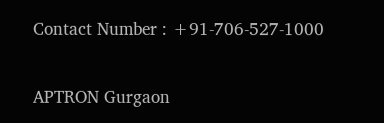Contact Number : +91-706-527-1000

APTRON Gurgaon